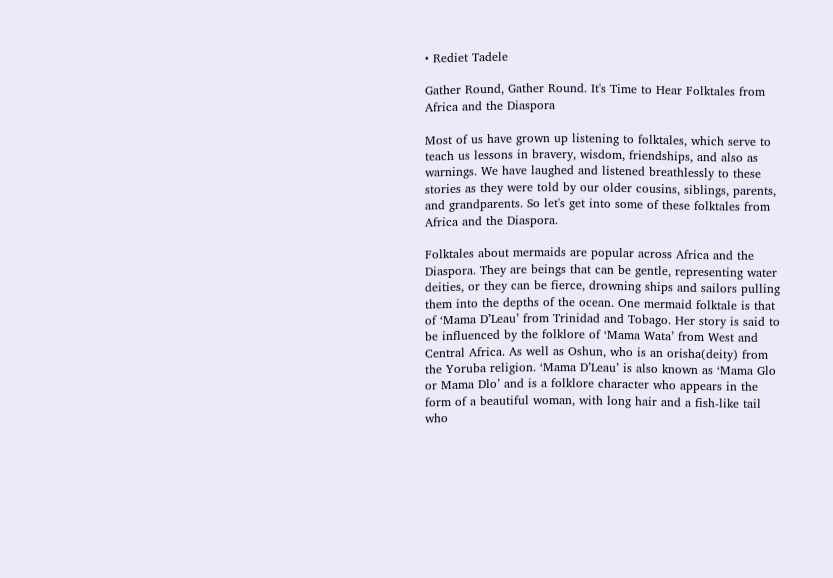• Rediet Tadele

Gather Round, Gather Round. It's Time to Hear Folktales from Africa and the Diaspora

Most of us have grown up listening to folktales, which serve to teach us lessons in bravery, wisdom, friendships, and also as warnings. We have laughed and listened breathlessly to these stories as they were told by our older cousins, siblings, parents, and grandparents. So let's get into some of these folktales from Africa and the Diaspora.

Folktales about mermaids are popular across Africa and the Diaspora. They are beings that can be gentle, representing water deities, or they can be fierce, drowning ships and sailors pulling them into the depths of the ocean. One mermaid folktale is that of ‘Mama D’Leau’ from Trinidad and Tobago. Her story is said to be influenced by the folklore of ‘Mama Wata’ from West and Central Africa. As well as Oshun, who is an orisha(deity) from the Yoruba religion. ‘Mama D’Leau’ is also known as ‘Mama Glo or Mama Dlo’ and is a folklore character who appears in the form of a beautiful woman, with long hair and a fish-like tail who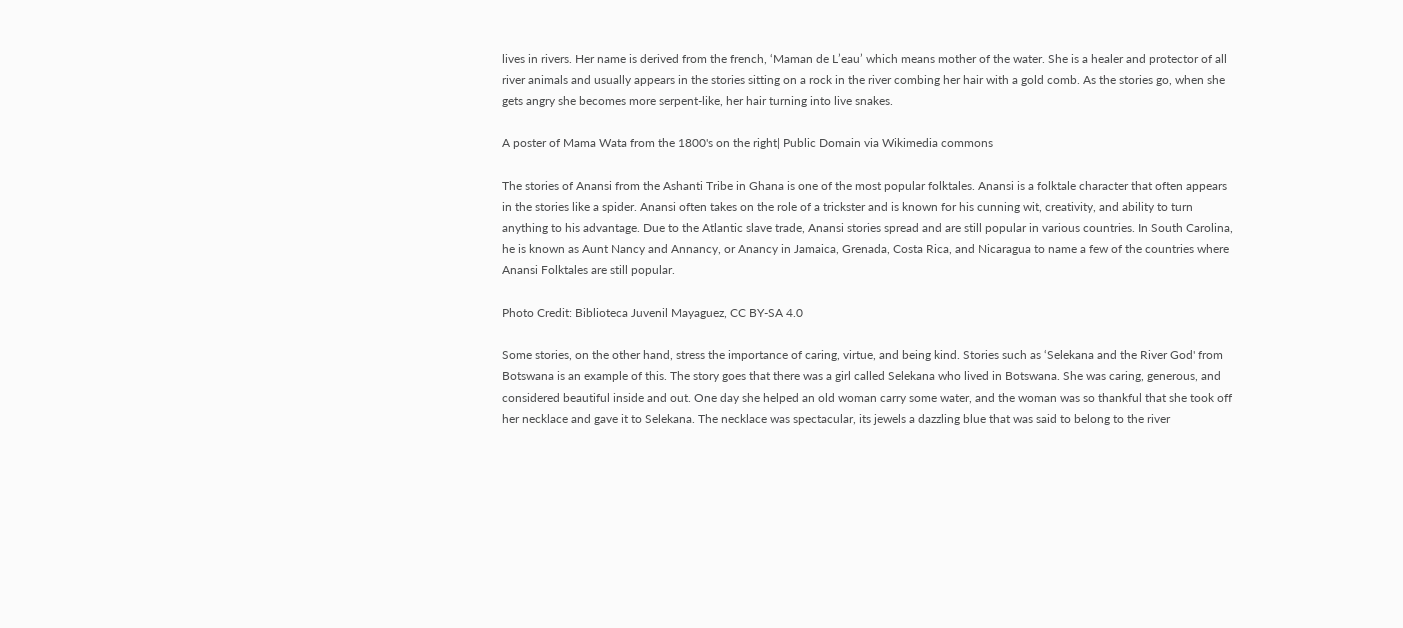lives in rivers. Her name is derived from the french, ‘Maman de L’eau’ which means mother of the water. She is a healer and protector of all river animals and usually appears in the stories sitting on a rock in the river combing her hair with a gold comb. As the stories go, when she gets angry she becomes more serpent-like, her hair turning into live snakes.

A poster of Mama Wata from the 1800's on the right| Public Domain via Wikimedia commons

The stories of Anansi from the Ashanti Tribe in Ghana is one of the most popular folktales. Anansi is a folktale character that often appears in the stories like a spider. Anansi often takes on the role of a trickster and is known for his cunning wit, creativity, and ability to turn anything to his advantage. Due to the Atlantic slave trade, Anansi stories spread and are still popular in various countries. In South Carolina, he is known as Aunt Nancy and Annancy, or Anancy in Jamaica, Grenada, Costa Rica, and Nicaragua to name a few of the countries where Anansi Folktales are still popular.

Photo Credit: Biblioteca Juvenil Mayaguez, CC BY-SA 4.0

Some stories, on the other hand, stress the importance of caring, virtue, and being kind. Stories such as ‘Selekana and the River God' from Botswana is an example of this. The story goes that there was a girl called Selekana who lived in Botswana. She was caring, generous, and considered beautiful inside and out. One day she helped an old woman carry some water, and the woman was so thankful that she took off her necklace and gave it to Selekana. The necklace was spectacular, its jewels a dazzling blue that was said to belong to the river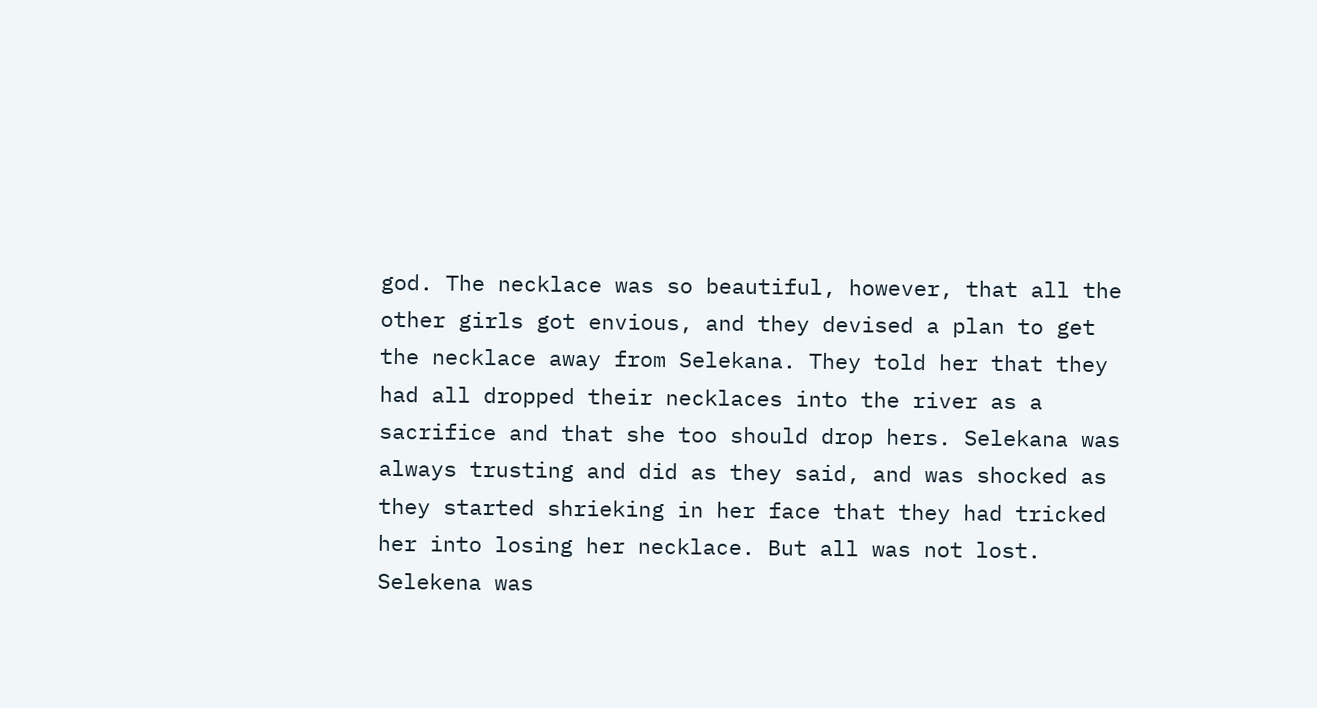god. The necklace was so beautiful, however, that all the other girls got envious, and they devised a plan to get the necklace away from Selekana. They told her that they had all dropped their necklaces into the river as a sacrifice and that she too should drop hers. Selekana was always trusting and did as they said, and was shocked as they started shrieking in her face that they had tricked her into losing her necklace. But all was not lost. Selekena was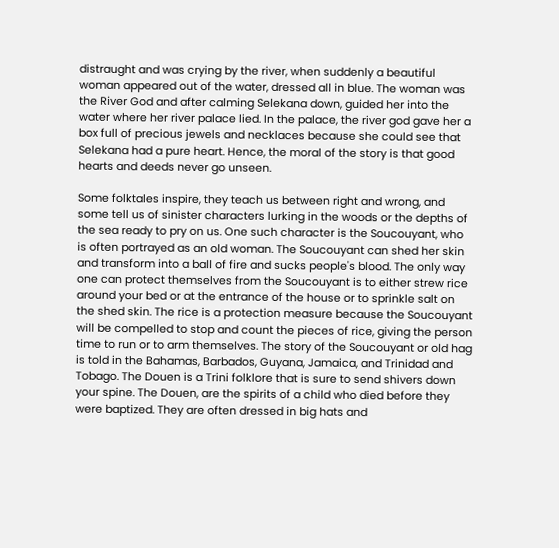distraught and was crying by the river, when suddenly a beautiful woman appeared out of the water, dressed all in blue. The woman was the River God and after calming Selekana down, guided her into the water where her river palace lied. In the palace, the river god gave her a box full of precious jewels and necklaces because she could see that Selekana had a pure heart. Hence, the moral of the story is that good hearts and deeds never go unseen.

Some folktales inspire, they teach us between right and wrong, and some tell us of sinister characters lurking in the woods or the depths of the sea ready to pry on us. One such character is the Soucouyant, who is often portrayed as an old woman. The Soucouyant can shed her skin and transform into a ball of fire and sucks people's blood. The only way one can protect themselves from the Soucouyant is to either strew rice around your bed or at the entrance of the house or to sprinkle salt on the shed skin. The rice is a protection measure because the Soucouyant will be compelled to stop and count the pieces of rice, giving the person time to run or to arm themselves. The story of the Soucouyant or old hag is told in the Bahamas, Barbados, Guyana, Jamaica, and Trinidad and Tobago. The Douen is a Trini folklore that is sure to send shivers down your spine. The Douen, are the spirits of a child who died before they were baptized. They are often dressed in big hats and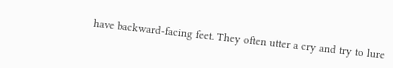have backward-facing feet. They often utter a cry and try to lure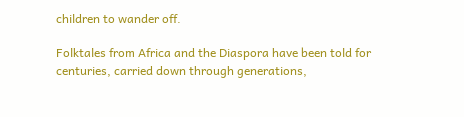children to wander off.

Folktales from Africa and the Diaspora have been told for centuries, carried down through generations,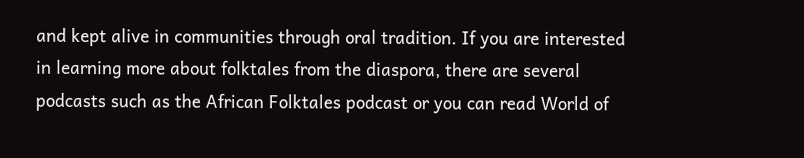and kept alive in communities through oral tradition. If you are interested in learning more about folktales from the diaspora, there are several podcasts such as the African Folktales podcast or you can read World of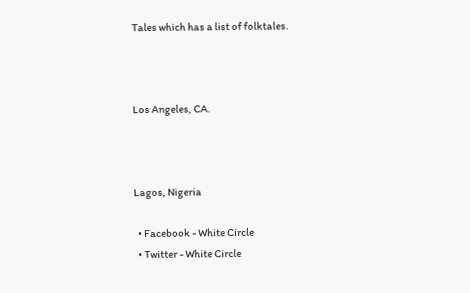Tales which has a list of folktales.



Los Angeles, CA.



Lagos, Nigeria

  • Facebook - White Circle
  • Twitter - White Circle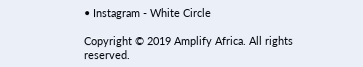• Instagram - White Circle

Copyright © 2019 Amplify Africa. All rights reserved.